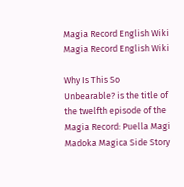Magia Record English Wiki
Magia Record English Wiki

Why Is This So Unbearable? is the title of the twelfth episode of the Magia Record: Puella Magi Madoka Magica Side Story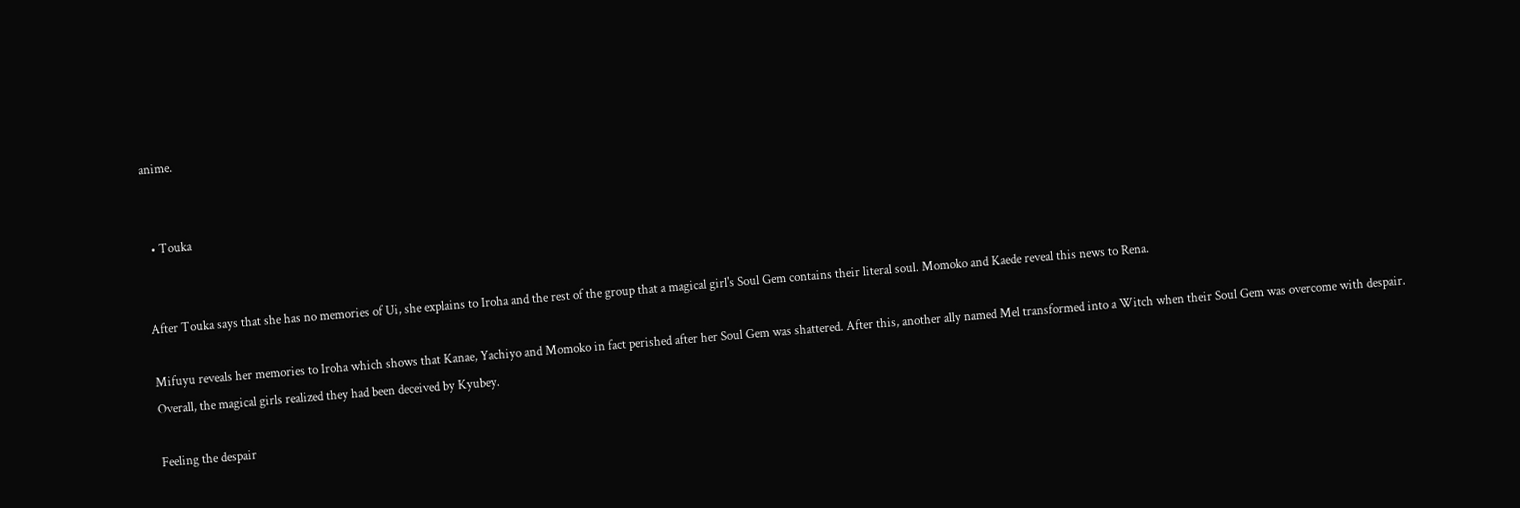anime.


  • Touka


After Touka says that she has no memories of Ui, she explains to Iroha and the rest of the group that a magical girl's Soul Gem contains their literal soul. Momoko and Kaede reveal this news to Rena.

Mifuyu reveals her memories to Iroha which shows that Kanae, Yachiyo and Momoko in fact perished after her Soul Gem was shattered. After this, another ally named Mel transformed into a Witch when their Soul Gem was overcome with despair. Overall, the magical girls realized they had been deceived by Kyubey.

Feeling the despair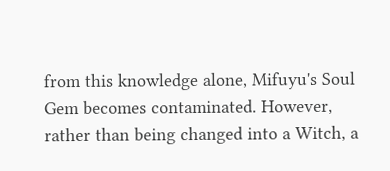from this knowledge alone, Mifuyu's Soul Gem becomes contaminated. However, rather than being changed into a Witch, a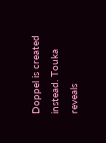Doppel is created instead. Touka reveals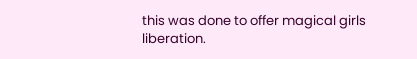this was done to offer magical girls liberation.